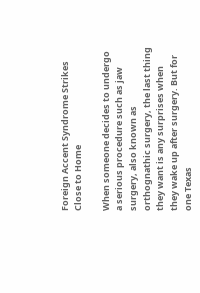Foreign Accent Syndrome Strikes Close to Home

When someone decides to undergo a serious procedure such as jaw surgery, also known as orthognathic surgery, the last thing they want is any surprises when they wake up after surgery. But for one Texas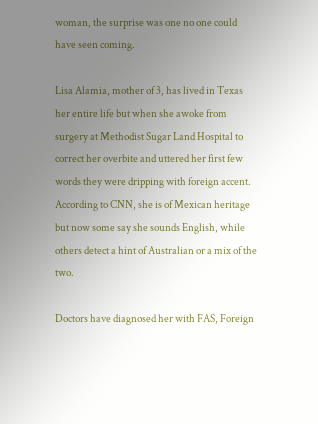woman, the surprise was one no one could have seen coming.

Lisa Alamia, mother of 3, has lived in Texas her entire life but when she awoke from surgery at Methodist Sugar Land Hospital to correct her overbite and uttered her first few words they were dripping with foreign accent. According to CNN, she is of Mexican heritage but now some say she sounds English, while others detect a hint of Australian or a mix of the two.

Doctors have diagnosed her with FAS, Foreign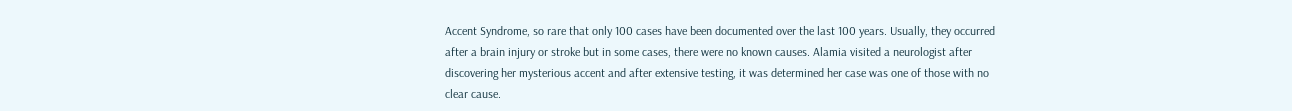Accent Syndrome, so rare that only 100 cases have been documented over the last 100 years. Usually, they occurred after a brain injury or stroke but in some cases, there were no known causes. Alamia visited a neurologist after discovering her mysterious accent and after extensive testing, it was determined her case was one of those with no clear cause.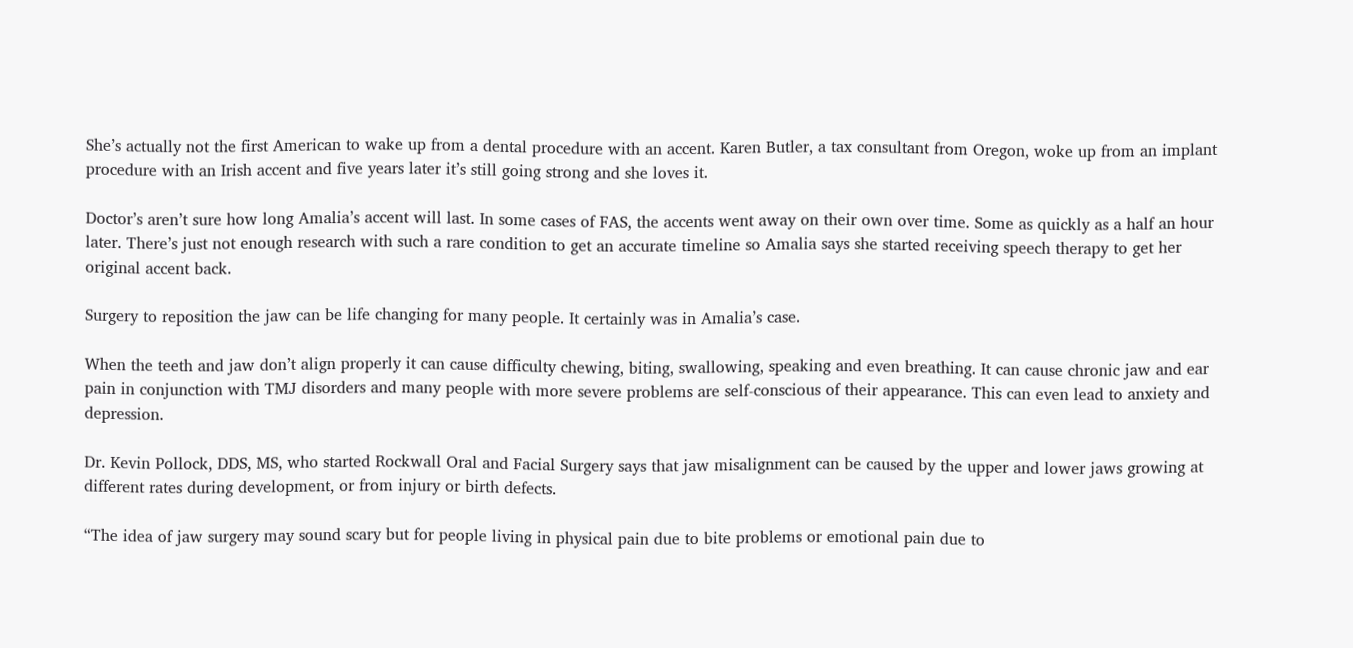She’s actually not the first American to wake up from a dental procedure with an accent. Karen Butler, a tax consultant from Oregon, woke up from an implant procedure with an Irish accent and five years later it’s still going strong and she loves it.

Doctor’s aren’t sure how long Amalia’s accent will last. In some cases of FAS, the accents went away on their own over time. Some as quickly as a half an hour later. There’s just not enough research with such a rare condition to get an accurate timeline so Amalia says she started receiving speech therapy to get her original accent back.

Surgery to reposition the jaw can be life changing for many people. It certainly was in Amalia’s case.

When the teeth and jaw don’t align properly it can cause difficulty chewing, biting, swallowing, speaking and even breathing. It can cause chronic jaw and ear pain in conjunction with TMJ disorders and many people with more severe problems are self-conscious of their appearance. This can even lead to anxiety and depression.

Dr. Kevin Pollock, DDS, MS, who started Rockwall Oral and Facial Surgery says that jaw misalignment can be caused by the upper and lower jaws growing at different rates during development, or from injury or birth defects.

“The idea of jaw surgery may sound scary but for people living in physical pain due to bite problems or emotional pain due to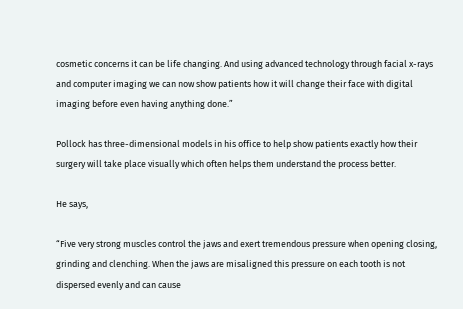cosmetic concerns it can be life changing. And using advanced technology through facial x-rays and computer imaging we can now show patients how it will change their face with digital imaging before even having anything done.”

Pollock has three-dimensional models in his office to help show patients exactly how their surgery will take place visually which often helps them understand the process better.

He says,

“Five very strong muscles control the jaws and exert tremendous pressure when opening closing, grinding and clenching. When the jaws are misaligned this pressure on each tooth is not dispersed evenly and can cause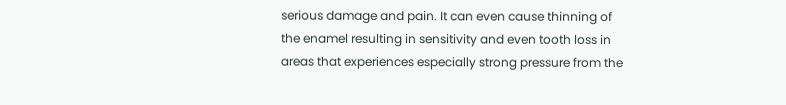serious damage and pain. It can even cause thinning of the enamel resulting in sensitivity and even tooth loss in areas that experiences especially strong pressure from the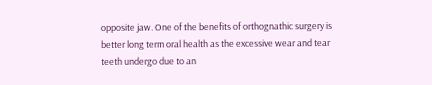opposite jaw. One of the benefits of orthognathic surgery is better long term oral health as the excessive wear and tear teeth undergo due to an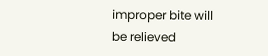improper bite will be relieved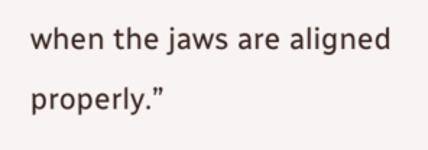when the jaws are aligned properly.”